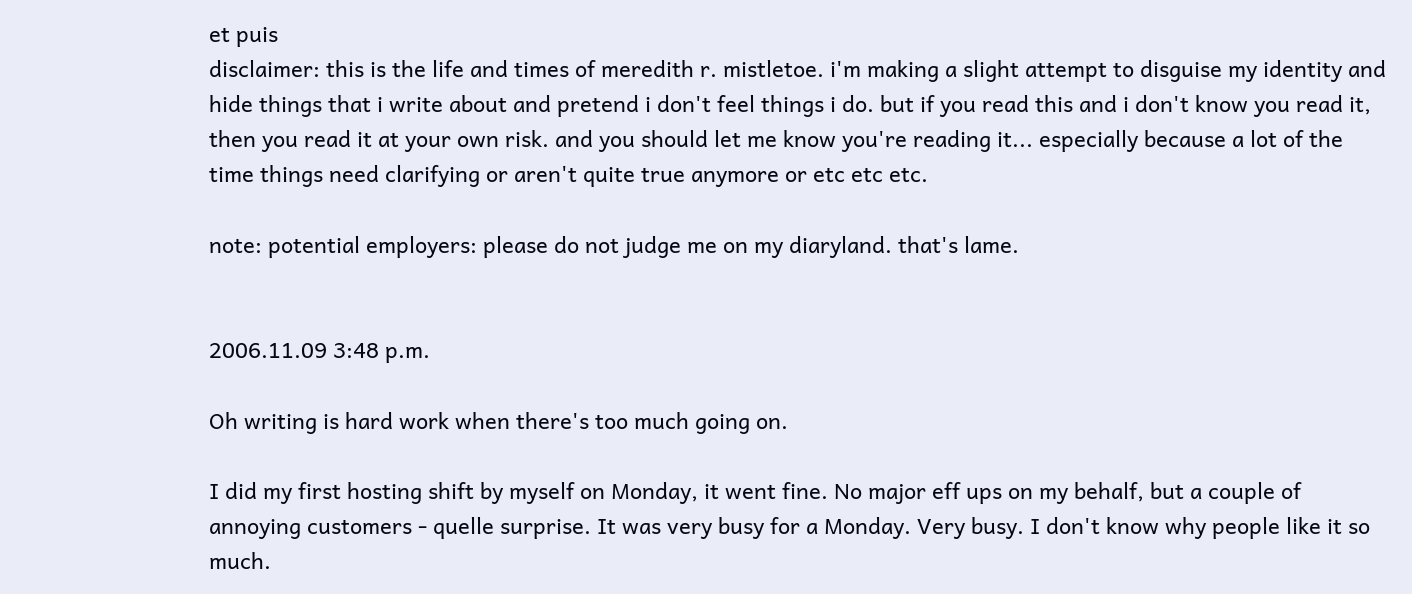et puis
disclaimer: this is the life and times of meredith r. mistletoe. i'm making a slight attempt to disguise my identity and hide things that i write about and pretend i don't feel things i do. but if you read this and i don't know you read it, then you read it at your own risk. and you should let me know you're reading it... especially because a lot of the time things need clarifying or aren't quite true anymore or etc etc etc.

note: potential employers: please do not judge me on my diaryland. that's lame.


2006.11.09 3:48 p.m.

Oh writing is hard work when there's too much going on.

I did my first hosting shift by myself on Monday, it went fine. No major eff ups on my behalf, but a couple of annoying customers - quelle surprise. It was very busy for a Monday. Very busy. I don't know why people like it so much.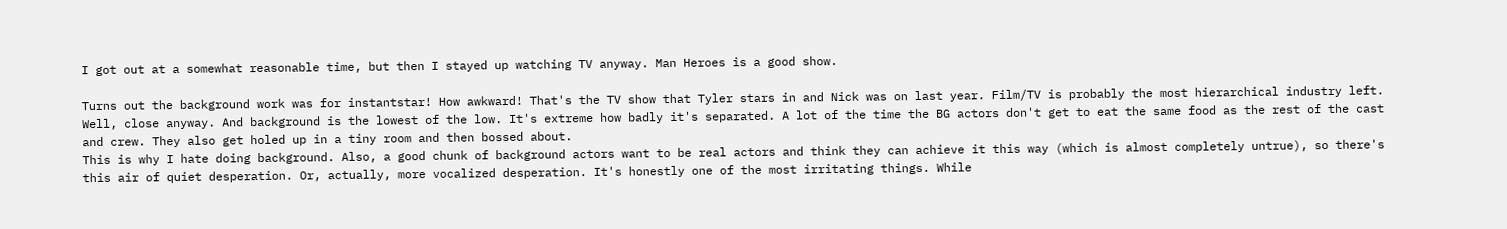I got out at a somewhat reasonable time, but then I stayed up watching TV anyway. Man Heroes is a good show.

Turns out the background work was for instantstar! How awkward! That's the TV show that Tyler stars in and Nick was on last year. Film/TV is probably the most hierarchical industry left. Well, close anyway. And background is the lowest of the low. It's extreme how badly it's separated. A lot of the time the BG actors don't get to eat the same food as the rest of the cast and crew. They also get holed up in a tiny room and then bossed about.
This is why I hate doing background. Also, a good chunk of background actors want to be real actors and think they can achieve it this way (which is almost completely untrue), so there's this air of quiet desperation. Or, actually, more vocalized desperation. It's honestly one of the most irritating things. While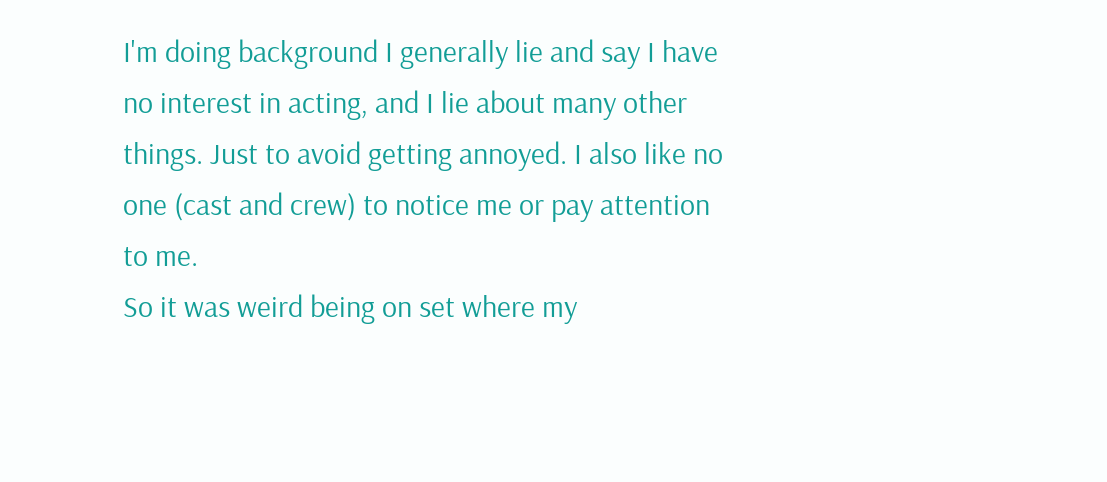I'm doing background I generally lie and say I have no interest in acting, and I lie about many other things. Just to avoid getting annoyed. I also like no one (cast and crew) to notice me or pay attention to me.
So it was weird being on set where my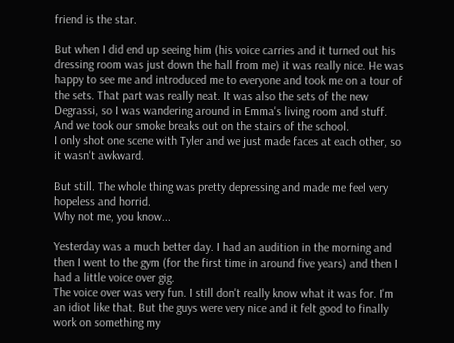friend is the star.

But when I did end up seeing him (his voice carries and it turned out his dressing room was just down the hall from me) it was really nice. He was happy to see me and introduced me to everyone and took me on a tour of the sets. That part was really neat. It was also the sets of the new Degrassi, so I was wandering around in Emma's living room and stuff. And we took our smoke breaks out on the stairs of the school.
I only shot one scene with Tyler and we just made faces at each other, so it wasn't awkward.

But still. The whole thing was pretty depressing and made me feel very hopeless and horrid.
Why not me, you know...

Yesterday was a much better day. I had an audition in the morning and then I went to the gym (for the first time in around five years) and then I had a little voice over gig.
The voice over was very fun. I still don't really know what it was for. I'm an idiot like that. But the guys were very nice and it felt good to finally work on something my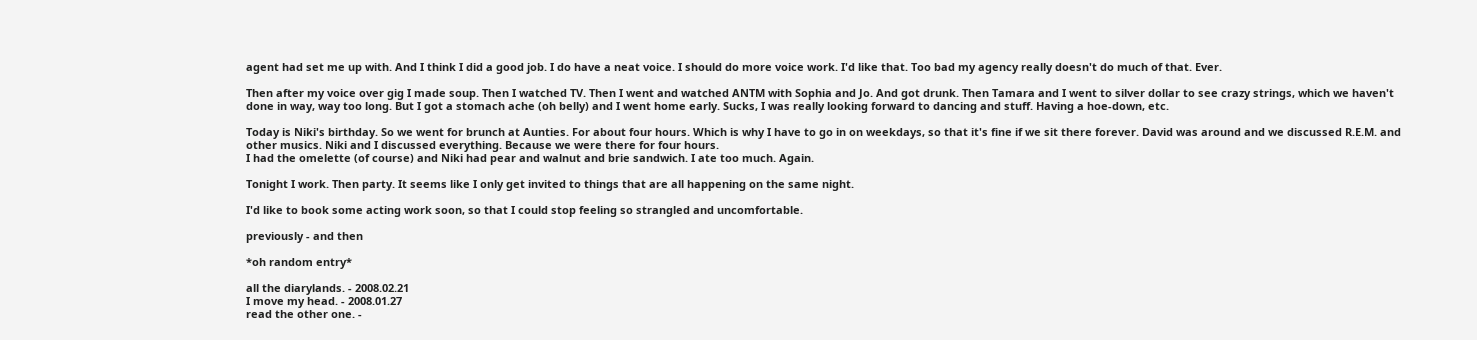agent had set me up with. And I think I did a good job. I do have a neat voice. I should do more voice work. I'd like that. Too bad my agency really doesn't do much of that. Ever.

Then after my voice over gig I made soup. Then I watched TV. Then I went and watched ANTM with Sophia and Jo. And got drunk. Then Tamara and I went to silver dollar to see crazy strings, which we haven't done in way, way too long. But I got a stomach ache (oh belly) and I went home early. Sucks, I was really looking forward to dancing and stuff. Having a hoe-down, etc.

Today is Niki's birthday. So we went for brunch at Aunties. For about four hours. Which is why I have to go in on weekdays, so that it's fine if we sit there forever. David was around and we discussed R.E.M. and other musics. Niki and I discussed everything. Because we were there for four hours.
I had the omelette (of course) and Niki had pear and walnut and brie sandwich. I ate too much. Again.

Tonight I work. Then party. It seems like I only get invited to things that are all happening on the same night.

I'd like to book some acting work soon, so that I could stop feeling so strangled and uncomfortable.

previously - and then

*oh random entry*

all the diarylands. - 2008.02.21
I move my head. - 2008.01.27
read the other one. -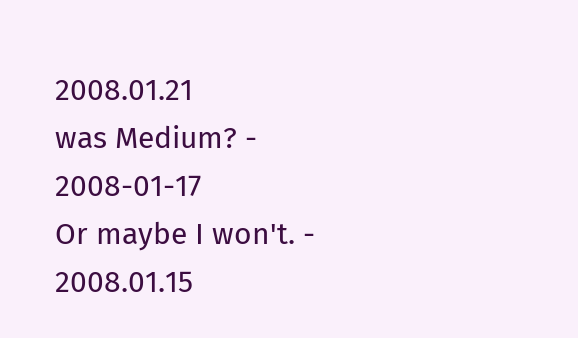2008.01.21
was Medium? - 2008-01-17
Or maybe I won't. - 2008.01.15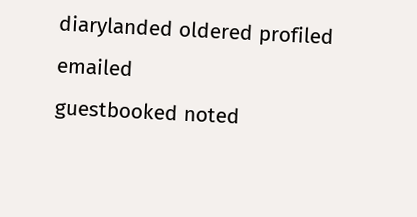diarylanded oldered profiled emailed
guestbooked noted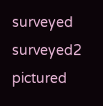surveyed surveyed2 pictured